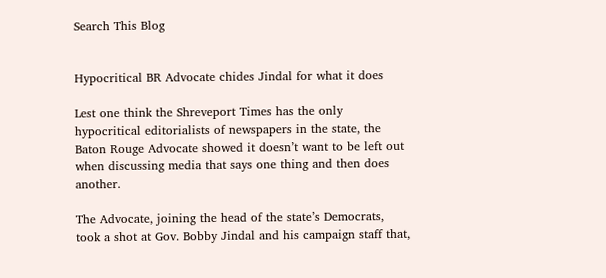Search This Blog


Hypocritical BR Advocate chides Jindal for what it does

Lest one think the Shreveport Times has the only hypocritical editorialists of newspapers in the state, the Baton Rouge Advocate showed it doesn’t want to be left out when discussing media that says one thing and then does another.

The Advocate, joining the head of the state’s Democrats, took a shot at Gov. Bobby Jindal and his campaign staff that,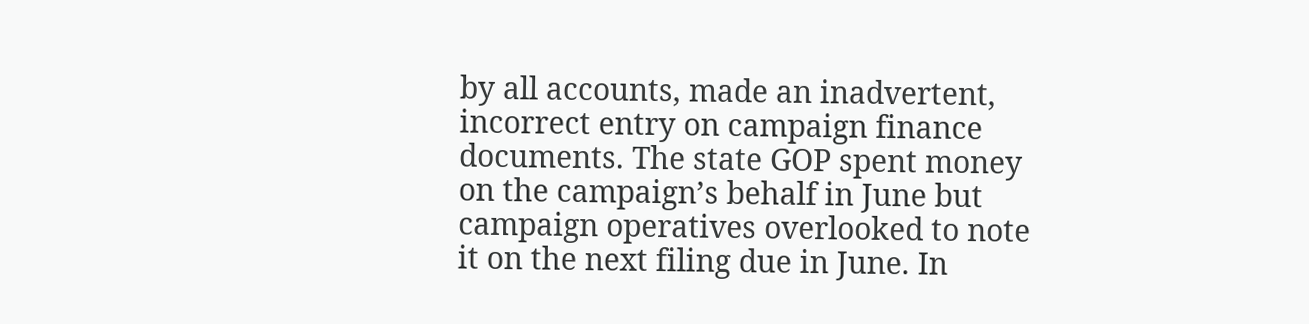by all accounts, made an inadvertent, incorrect entry on campaign finance documents. The state GOP spent money on the campaign’s behalf in June but campaign operatives overlooked to note it on the next filing due in June. In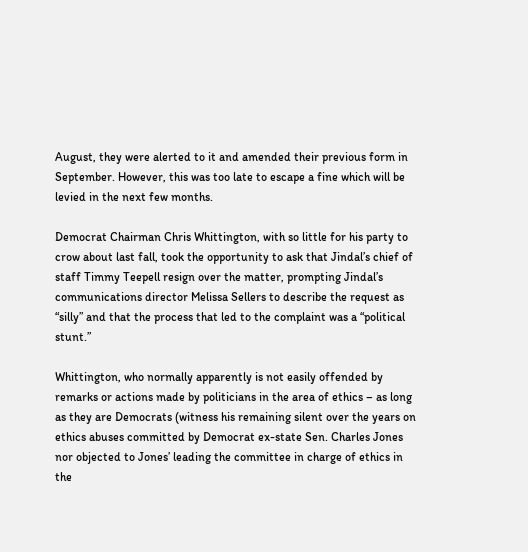August, they were alerted to it and amended their previous form in September. However, this was too late to escape a fine which will be levied in the next few months.

Democrat Chairman Chris Whittington, with so little for his party to crow about last fall, took the opportunity to ask that Jindal’s chief of staff Timmy Teepell resign over the matter, prompting Jindal’s communications director Melissa Sellers to describe the request as “silly” and that the process that led to the complaint was a “political stunt.”

Whittington, who normally apparently is not easily offended by remarks or actions made by politicians in the area of ethics – as long as they are Democrats (witness his remaining silent over the years on ethics abuses committed by Democrat ex-state Sen. Charles Jones nor objected to Jones’ leading the committee in charge of ethics in the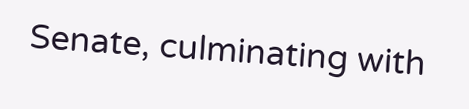Senate, culminating with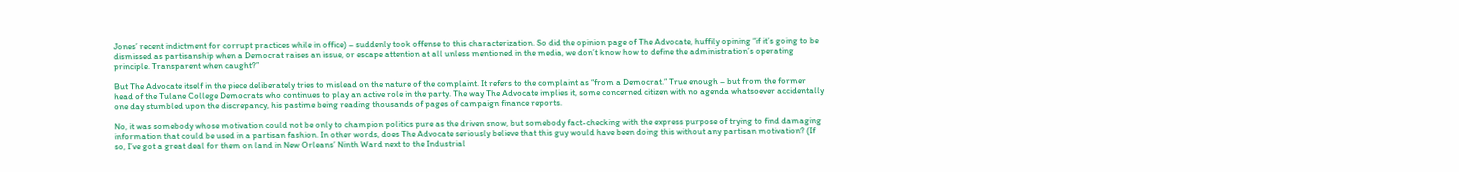Jones’ recent indictment for corrupt practices while in office) – suddenly took offense to this characterization. So did the opinion page of The Advocate, huffily opining “if it’s going to be dismissed as partisanship when a Democrat raises an issue, or escape attention at all unless mentioned in the media, we don’t know how to define the administration’s operating principle. Transparent when caught?”

But The Advocate itself in the piece deliberately tries to mislead on the nature of the complaint. It refers to the complaint as “from a Democrat.” True enough – but from the former head of the Tulane College Democrats who continues to play an active role in the party. The way The Advocate implies it, some concerned citizen with no agenda whatsoever accidentally one day stumbled upon the discrepancy, his pastime being reading thousands of pages of campaign finance reports.

No, it was somebody whose motivation could not be only to champion politics pure as the driven snow, but somebody fact-checking with the express purpose of trying to find damaging information that could be used in a partisan fashion. In other words, does The Advocate seriously believe that this guy would have been doing this without any partisan motivation? (If so, I’ve got a great deal for them on land in New Orleans’ Ninth Ward next to the Industrial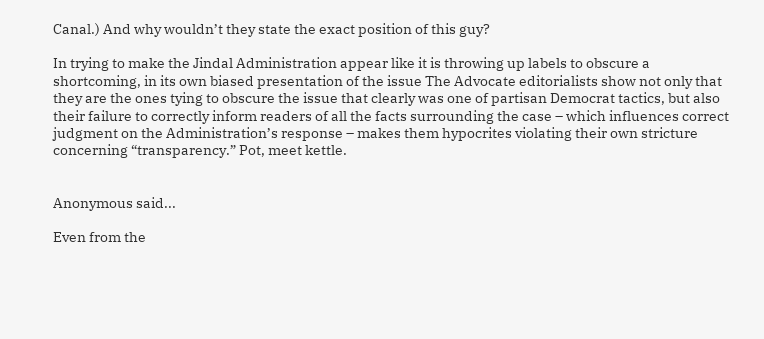Canal.) And why wouldn’t they state the exact position of this guy?

In trying to make the Jindal Administration appear like it is throwing up labels to obscure a shortcoming, in its own biased presentation of the issue The Advocate editorialists show not only that they are the ones tying to obscure the issue that clearly was one of partisan Democrat tactics, but also their failure to correctly inform readers of all the facts surrounding the case – which influences correct judgment on the Administration’s response – makes them hypocrites violating their own stricture concerning “transparency.” Pot, meet kettle.


Anonymous said...

Even from the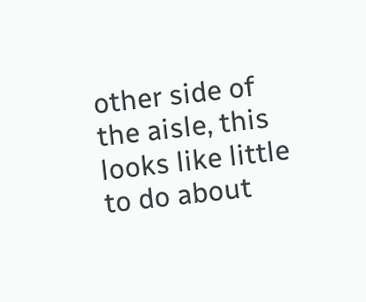other side of the aisle, this looks like little to do about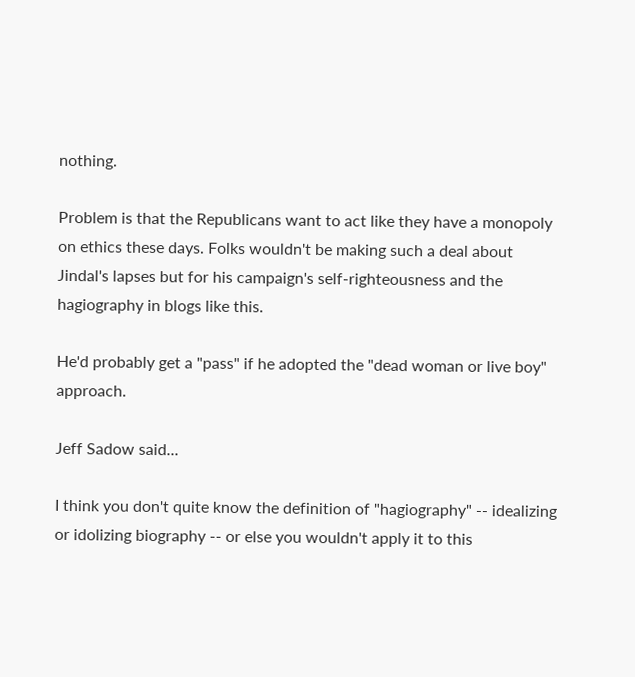nothing.

Problem is that the Republicans want to act like they have a monopoly on ethics these days. Folks wouldn't be making such a deal about Jindal's lapses but for his campaign's self-righteousness and the hagiography in blogs like this.

He'd probably get a "pass" if he adopted the "dead woman or live boy" approach.

Jeff Sadow said...

I think you don't quite know the definition of "hagiography" -- idealizing or idolizing biography -- or else you wouldn't apply it to this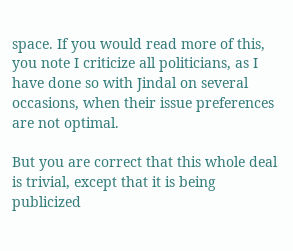space. If you would read more of this, you note I criticize all politicians, as I have done so with Jindal on several occasions, when their issue preferences are not optimal.

But you are correct that this whole deal is trivial, except that it is being publicized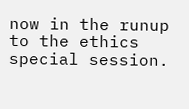now in the runup to the ethics special session.